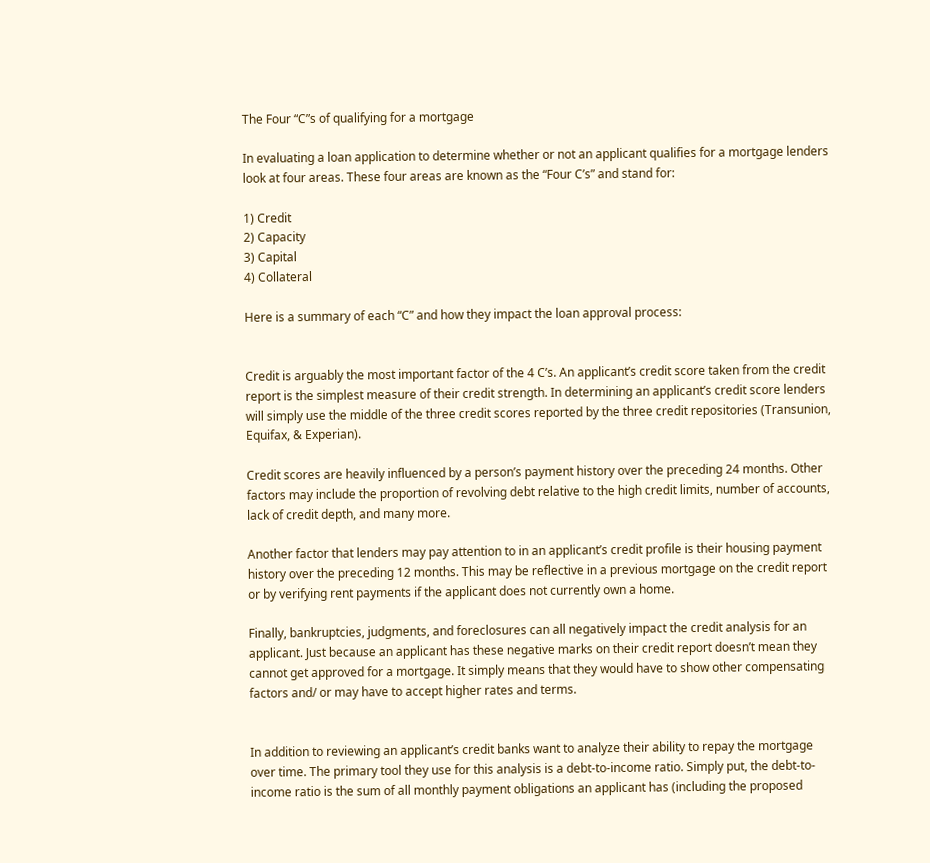The Four “C”s of qualifying for a mortgage

In evaluating a loan application to determine whether or not an applicant qualifies for a mortgage lenders look at four areas. These four areas are known as the “Four C’s” and stand for:

1) Credit
2) Capacity
3) Capital
4) Collateral

Here is a summary of each “C” and how they impact the loan approval process:


Credit is arguably the most important factor of the 4 C’s. An applicant’s credit score taken from the credit report is the simplest measure of their credit strength. In determining an applicant’s credit score lenders will simply use the middle of the three credit scores reported by the three credit repositories (Transunion, Equifax, & Experian).

Credit scores are heavily influenced by a person’s payment history over the preceding 24 months. Other factors may include the proportion of revolving debt relative to the high credit limits, number of accounts, lack of credit depth, and many more.

Another factor that lenders may pay attention to in an applicant’s credit profile is their housing payment history over the preceding 12 months. This may be reflective in a previous mortgage on the credit report or by verifying rent payments if the applicant does not currently own a home.

Finally, bankruptcies, judgments, and foreclosures can all negatively impact the credit analysis for an applicant. Just because an applicant has these negative marks on their credit report doesn’t mean they cannot get approved for a mortgage. It simply means that they would have to show other compensating factors and/ or may have to accept higher rates and terms.


In addition to reviewing an applicant’s credit banks want to analyze their ability to repay the mortgage over time. The primary tool they use for this analysis is a debt-to-income ratio. Simply put, the debt-to-income ratio is the sum of all monthly payment obligations an applicant has (including the proposed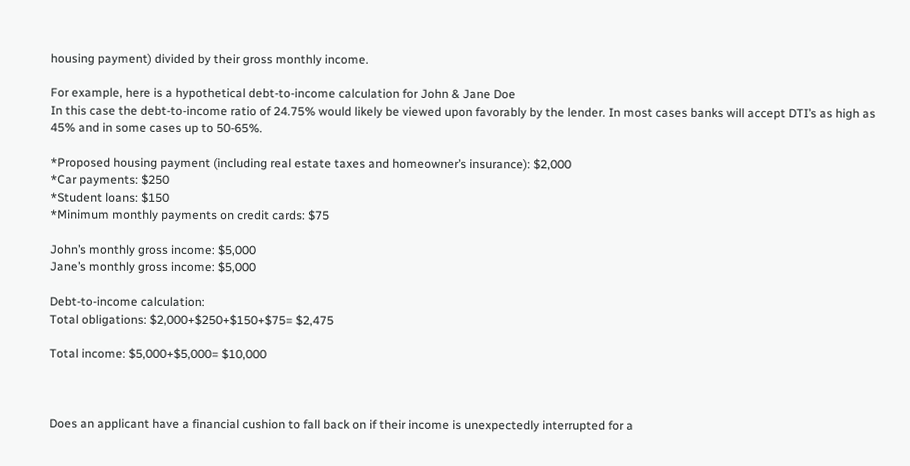housing payment) divided by their gross monthly income.

For example, here is a hypothetical debt-to-income calculation for John & Jane Doe
In this case the debt-to-income ratio of 24.75% would likely be viewed upon favorably by the lender. In most cases banks will accept DTI’s as high as 45% and in some cases up to 50-65%.

*Proposed housing payment (including real estate taxes and homeowner’s insurance): $2,000
*Car payments: $250
*Student loans: $150
*Minimum monthly payments on credit cards: $75

John’s monthly gross income: $5,000
Jane’s monthly gross income: $5,000

Debt-to-income calculation:
Total obligations: $2,000+$250+$150+$75= $2,475

Total income: $5,000+$5,000= $10,000



Does an applicant have a financial cushion to fall back on if their income is unexpectedly interrupted for a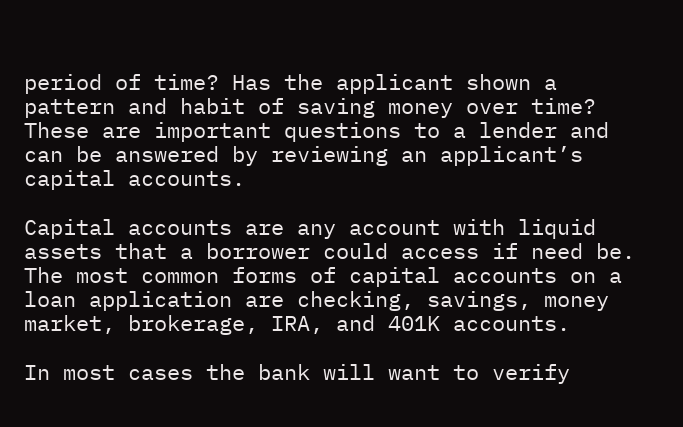period of time? Has the applicant shown a pattern and habit of saving money over time? These are important questions to a lender and can be answered by reviewing an applicant’s capital accounts.

Capital accounts are any account with liquid assets that a borrower could access if need be. The most common forms of capital accounts on a loan application are checking, savings, money market, brokerage, IRA, and 401K accounts.

In most cases the bank will want to verify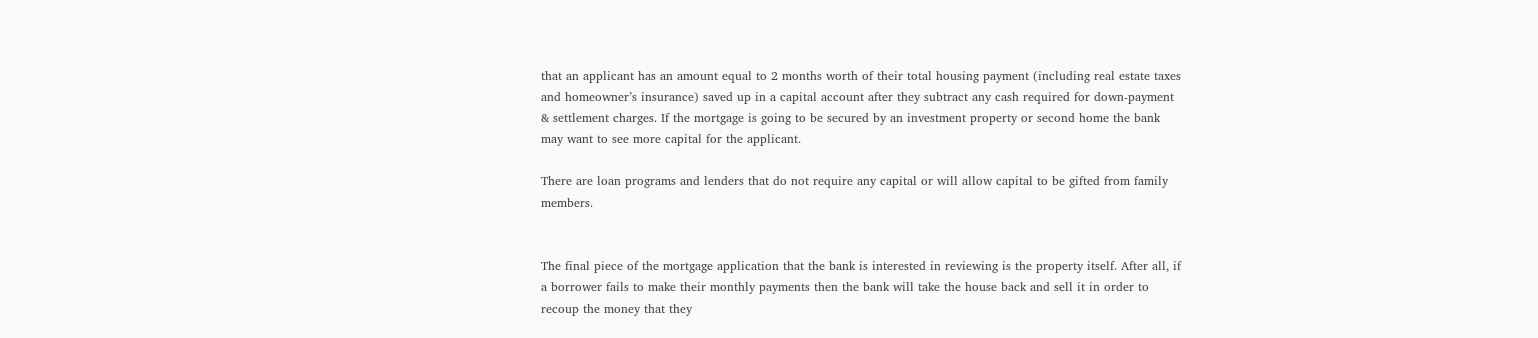that an applicant has an amount equal to 2 months worth of their total housing payment (including real estate taxes and homeowner’s insurance) saved up in a capital account after they subtract any cash required for down-payment & settlement charges. If the mortgage is going to be secured by an investment property or second home the bank may want to see more capital for the applicant.

There are loan programs and lenders that do not require any capital or will allow capital to be gifted from family members.


The final piece of the mortgage application that the bank is interested in reviewing is the property itself. After all, if a borrower fails to make their monthly payments then the bank will take the house back and sell it in order to recoup the money that they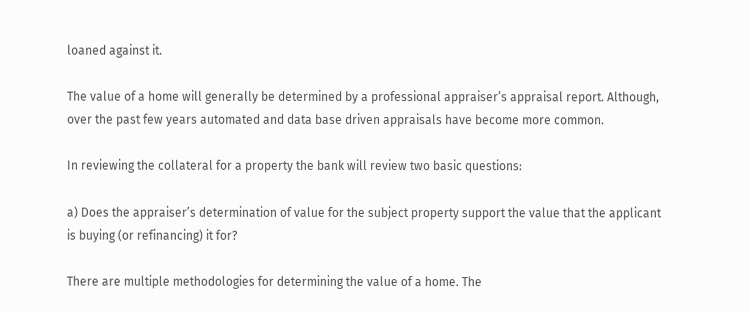loaned against it.

The value of a home will generally be determined by a professional appraiser’s appraisal report. Although, over the past few years automated and data base driven appraisals have become more common.

In reviewing the collateral for a property the bank will review two basic questions:

a) Does the appraiser’s determination of value for the subject property support the value that the applicant is buying (or refinancing) it for?

There are multiple methodologies for determining the value of a home. The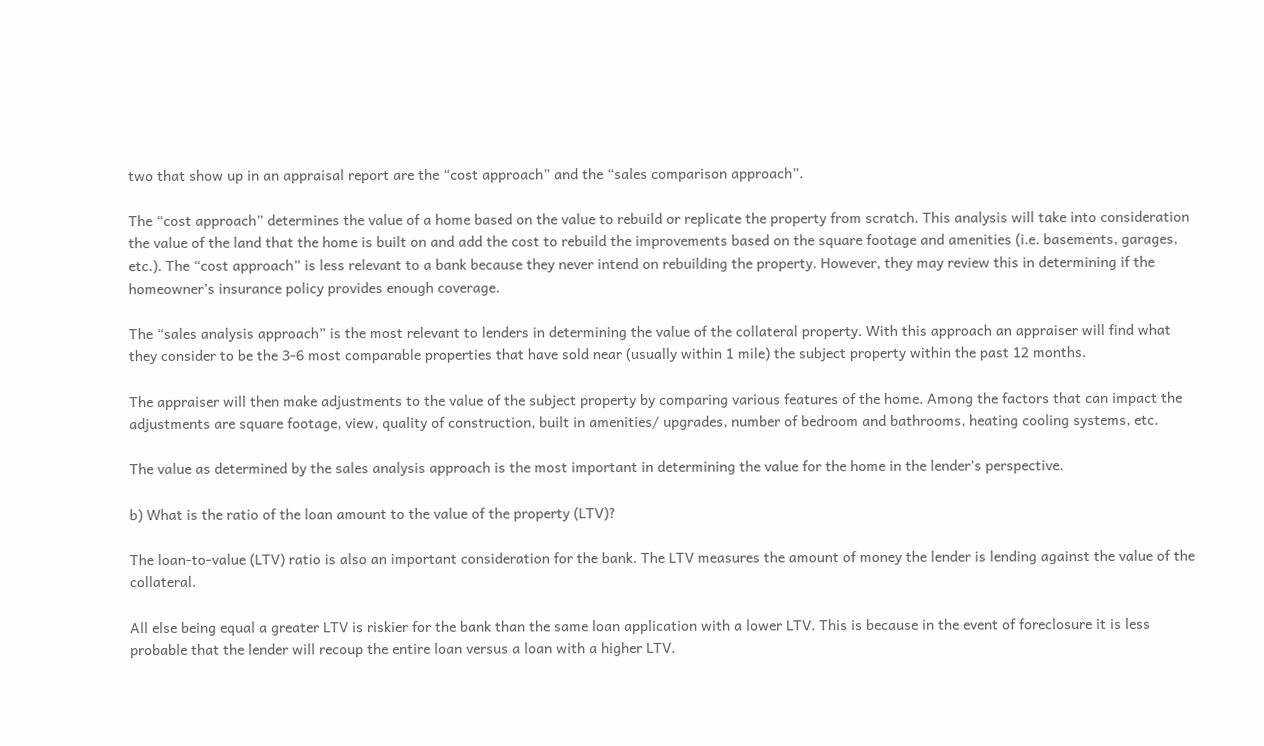two that show up in an appraisal report are the “cost approach” and the “sales comparison approach”.

The “cost approach” determines the value of a home based on the value to rebuild or replicate the property from scratch. This analysis will take into consideration the value of the land that the home is built on and add the cost to rebuild the improvements based on the square footage and amenities (i.e. basements, garages, etc.). The “cost approach” is less relevant to a bank because they never intend on rebuilding the property. However, they may review this in determining if the homeowner’s insurance policy provides enough coverage.

The “sales analysis approach” is the most relevant to lenders in determining the value of the collateral property. With this approach an appraiser will find what they consider to be the 3-6 most comparable properties that have sold near (usually within 1 mile) the subject property within the past 12 months.

The appraiser will then make adjustments to the value of the subject property by comparing various features of the home. Among the factors that can impact the adjustments are square footage, view, quality of construction, built in amenities/ upgrades, number of bedroom and bathrooms, heating cooling systems, etc.

The value as determined by the sales analysis approach is the most important in determining the value for the home in the lender’s perspective.

b) What is the ratio of the loan amount to the value of the property (LTV)?

The loan-to-value (LTV) ratio is also an important consideration for the bank. The LTV measures the amount of money the lender is lending against the value of the collateral.

All else being equal a greater LTV is riskier for the bank than the same loan application with a lower LTV. This is because in the event of foreclosure it is less probable that the lender will recoup the entire loan versus a loan with a higher LTV.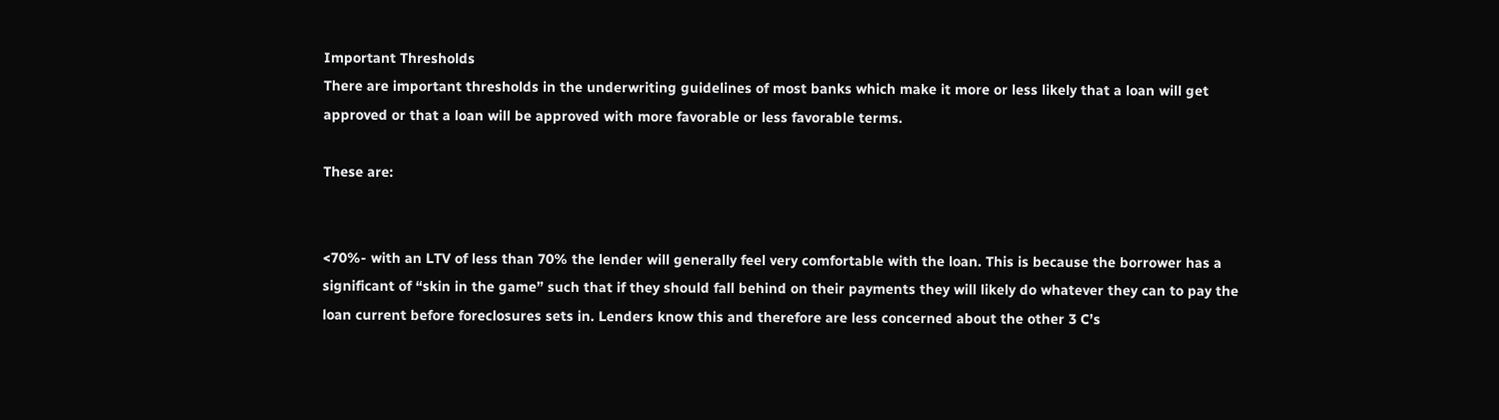Important Thresholds
There are important thresholds in the underwriting guidelines of most banks which make it more or less likely that a loan will get approved or that a loan will be approved with more favorable or less favorable terms.

These are:


<70%- with an LTV of less than 70% the lender will generally feel very comfortable with the loan. This is because the borrower has a significant of “skin in the game” such that if they should fall behind on their payments they will likely do whatever they can to pay the loan current before foreclosures sets in. Lenders know this and therefore are less concerned about the other 3 C’s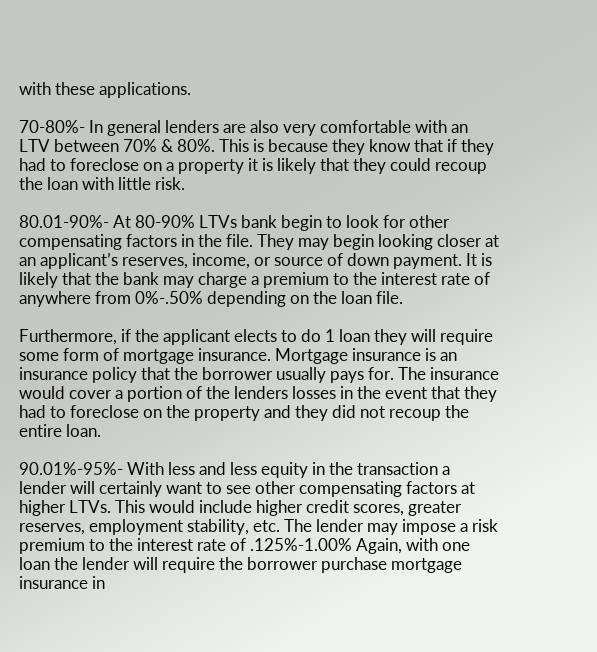with these applications.

70-80%- In general lenders are also very comfortable with an LTV between 70% & 80%. This is because they know that if they had to foreclose on a property it is likely that they could recoup the loan with little risk.

80.01-90%- At 80-90% LTVs bank begin to look for other compensating factors in the file. They may begin looking closer at an applicant’s reserves, income, or source of down payment. It is likely that the bank may charge a premium to the interest rate of anywhere from 0%-.50% depending on the loan file.

Furthermore, if the applicant elects to do 1 loan they will require some form of mortgage insurance. Mortgage insurance is an insurance policy that the borrower usually pays for. The insurance would cover a portion of the lenders losses in the event that they had to foreclose on the property and they did not recoup the entire loan.

90.01%-95%- With less and less equity in the transaction a lender will certainly want to see other compensating factors at higher LTVs. This would include higher credit scores, greater reserves, employment stability, etc. The lender may impose a risk premium to the interest rate of .125%-1.00% Again, with one loan the lender will require the borrower purchase mortgage insurance in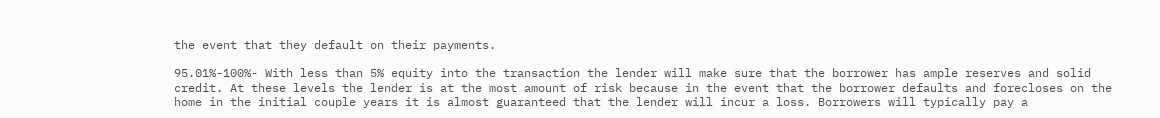the event that they default on their payments.

95.01%-100%- With less than 5% equity into the transaction the lender will make sure that the borrower has ample reserves and solid credit. At these levels the lender is at the most amount of risk because in the event that the borrower defaults and forecloses on the home in the initial couple years it is almost guaranteed that the lender will incur a loss. Borrowers will typically pay a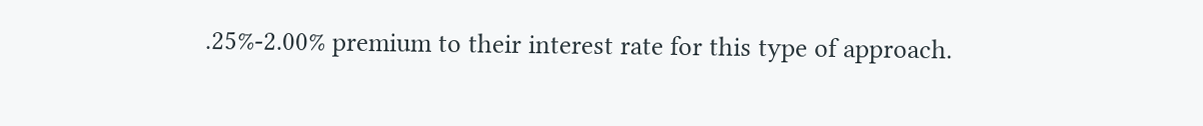.25%-2.00% premium to their interest rate for this type of approach.